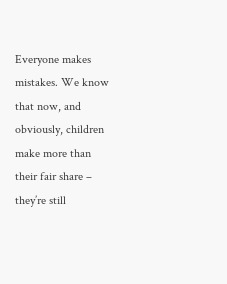Everyone makes mistakes. We know that now, and obviously, children make more than their fair share – they’re still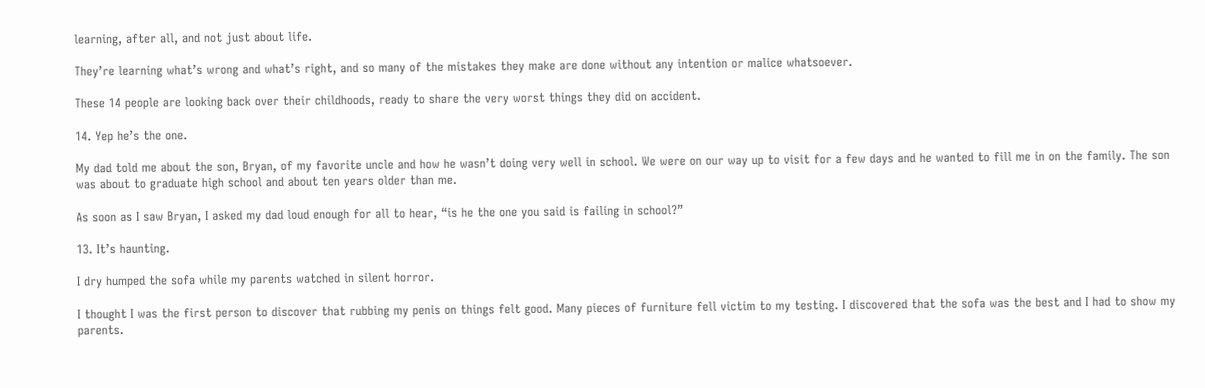learning, after all, and not just about life.

They’re learning what’s wrong and what’s right, and so many of the mistakes they make are done without any intention or malice whatsoever.

These 14 people are looking back over their childhoods, ready to share the very worst things they did on accident.

14. Yep he’s the one.

My dad told me about the son, Bryan, of my favorite uncle and how he wasn’t doing very well in school. We were on our way up to visit for a few days and he wanted to fill me in on the family. The son was about to graduate high school and about ten years older than me.

As soon as I saw Bryan, I asked my dad loud enough for all to hear, “is he the one you said is failing in school?”

13. It’s haunting.

I dry humped the sofa while my parents watched in silent horror.

I thought I was the first person to discover that rubbing my penis on things felt good. Many pieces of furniture fell victim to my testing. I discovered that the sofa was the best and I had to show my parents.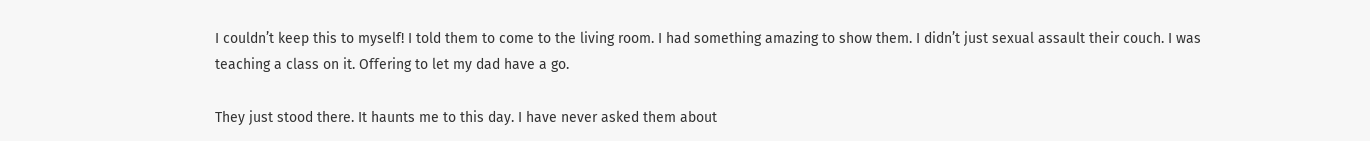I couldn’t keep this to myself! I told them to come to the living room. I had something amazing to show them. I didn’t just sexual assault their couch. I was teaching a class on it. Offering to let my dad have a go.

They just stood there. It haunts me to this day. I have never asked them about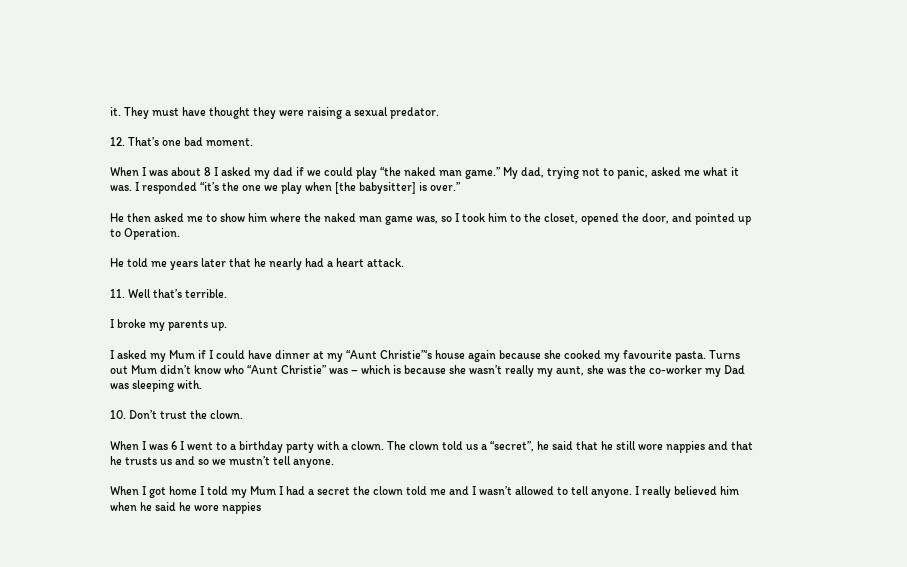it. They must have thought they were raising a sexual predator.

12. That’s one bad moment.

When I was about 8 I asked my dad if we could play “the naked man game.” My dad, trying not to panic, asked me what it was. I responded “it’s the one we play when [the babysitter] is over.”

He then asked me to show him where the naked man game was, so I took him to the closet, opened the door, and pointed up to Operation.

He told me years later that he nearly had a heart attack.

11. Well that’s terrible.

I broke my parents up.

I asked my Mum if I could have dinner at my “Aunt Christie”‘s house again because she cooked my favourite pasta. Turns out Mum didn’t know who “Aunt Christie” was – which is because she wasn’t really my aunt, she was the co-worker my Dad was sleeping with.

10. Don’t trust the clown.

When I was 6 I went to a birthday party with a clown. The clown told us a “secret”, he said that he still wore nappies and that he trusts us and so we mustn’t tell anyone.

When I got home I told my Mum I had a secret the clown told me and I wasn’t allowed to tell anyone. I really believed him when he said he wore nappies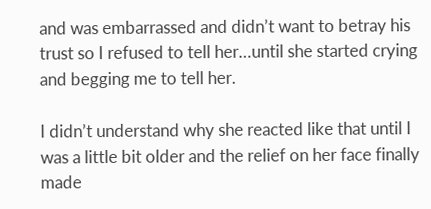and was embarrassed and didn’t want to betray his trust so I refused to tell her…until she started crying and begging me to tell her.

I didn’t understand why she reacted like that until I was a little bit older and the relief on her face finally made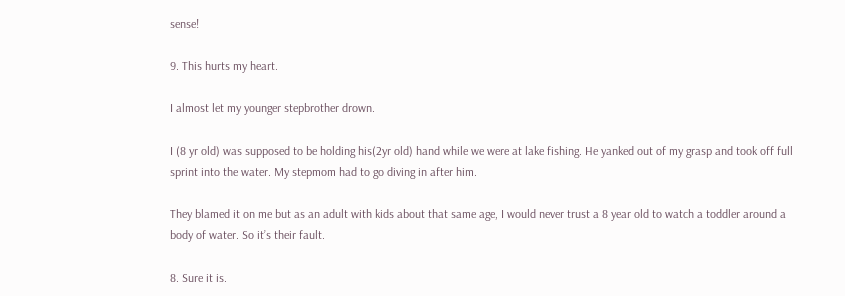sense!

9. This hurts my heart.

I almost let my younger stepbrother drown.

I (8 yr old) was supposed to be holding his(2yr old) hand while we were at lake fishing. He yanked out of my grasp and took off full sprint into the water. My stepmom had to go diving in after him.

They blamed it on me but as an adult with kids about that same age, I would never trust a 8 year old to watch a toddler around a body of water. So it’s their fault.

8. Sure it is.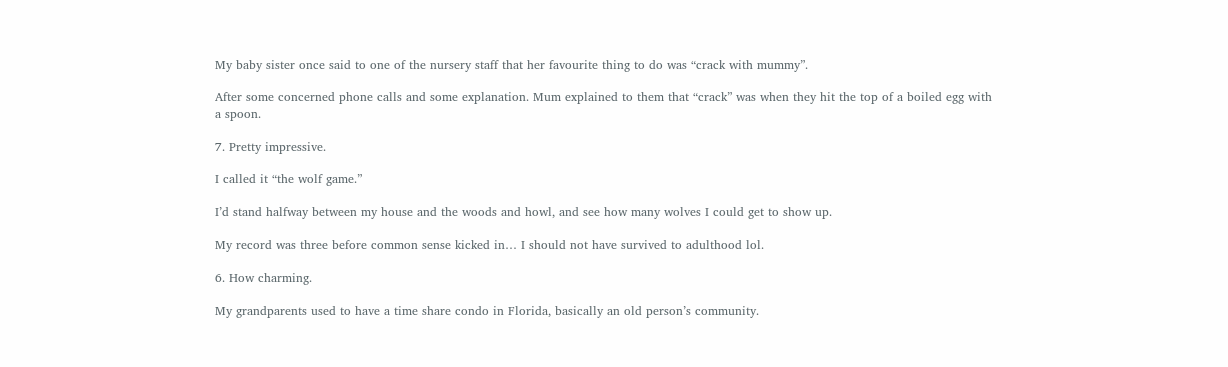My baby sister once said to one of the nursery staff that her favourite thing to do was “crack with mummy”.

After some concerned phone calls and some explanation. Mum explained to them that “crack” was when they hit the top of a boiled egg with a spoon.

7. Pretty impressive.

I called it “the wolf game.”

I’d stand halfway between my house and the woods and howl, and see how many wolves I could get to show up.

My record was three before common sense kicked in… I should not have survived to adulthood lol.

6. How charming.

My grandparents used to have a time share condo in Florida, basically an old person’s community.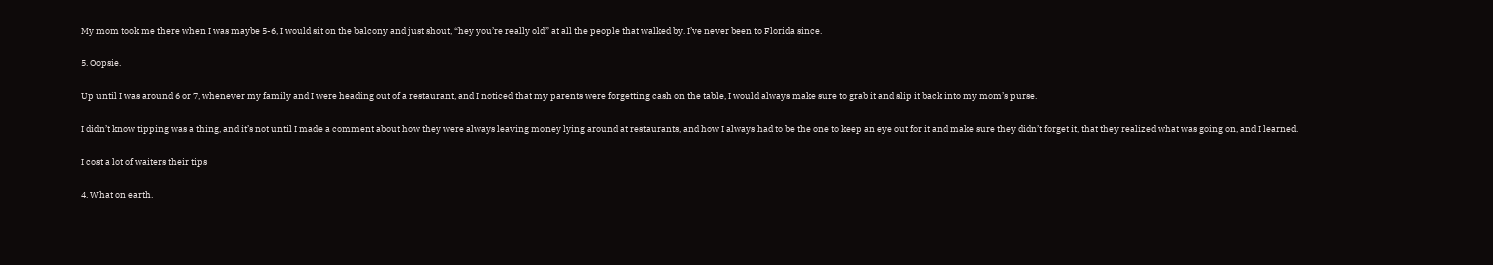My mom took me there when I was maybe 5-6, I would sit on the balcony and just shout, “hey you’re really old” at all the people that walked by. I’ve never been to Florida since.

5. Oopsie.

Up until I was around 6 or 7, whenever my family and I were heading out of a restaurant, and I noticed that my parents were forgetting cash on the table, I would always make sure to grab it and slip it back into my mom’s purse.

I didn’t know tipping was a thing, and it’s not until I made a comment about how they were always leaving money lying around at restaurants, and how I always had to be the one to keep an eye out for it and make sure they didn’t forget it, that they realized what was going on, and I learned.

I cost a lot of waiters their tips

4. What on earth.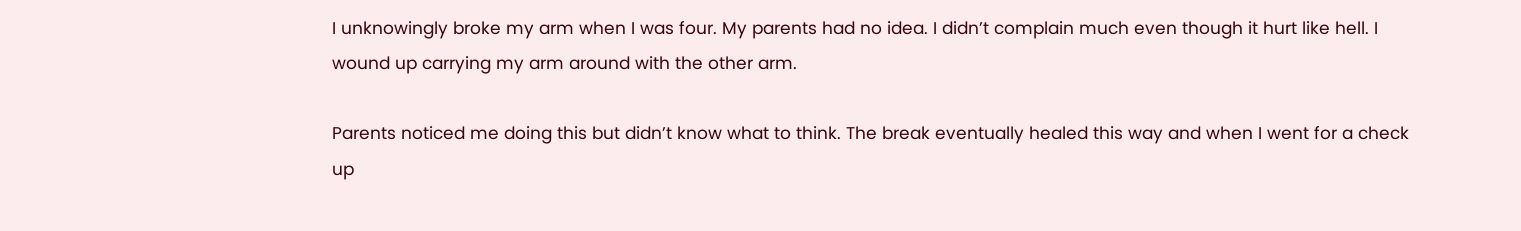I unknowingly broke my arm when I was four. My parents had no idea. I didn’t complain much even though it hurt like hell. I wound up carrying my arm around with the other arm.

Parents noticed me doing this but didn’t know what to think. The break eventually healed this way and when I went for a check up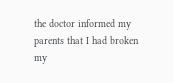the doctor informed my parents that I had broken my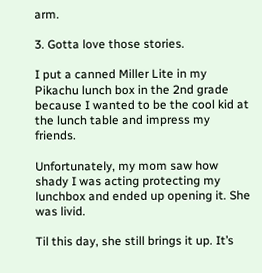arm.

3. Gotta love those stories.

I put a canned Miller Lite in my Pikachu lunch box in the 2nd grade because I wanted to be the cool kid at the lunch table and impress my friends.

Unfortunately, my mom saw how shady I was acting protecting my lunchbox and ended up opening it. She was livid.

Til this day, she still brings it up. It’s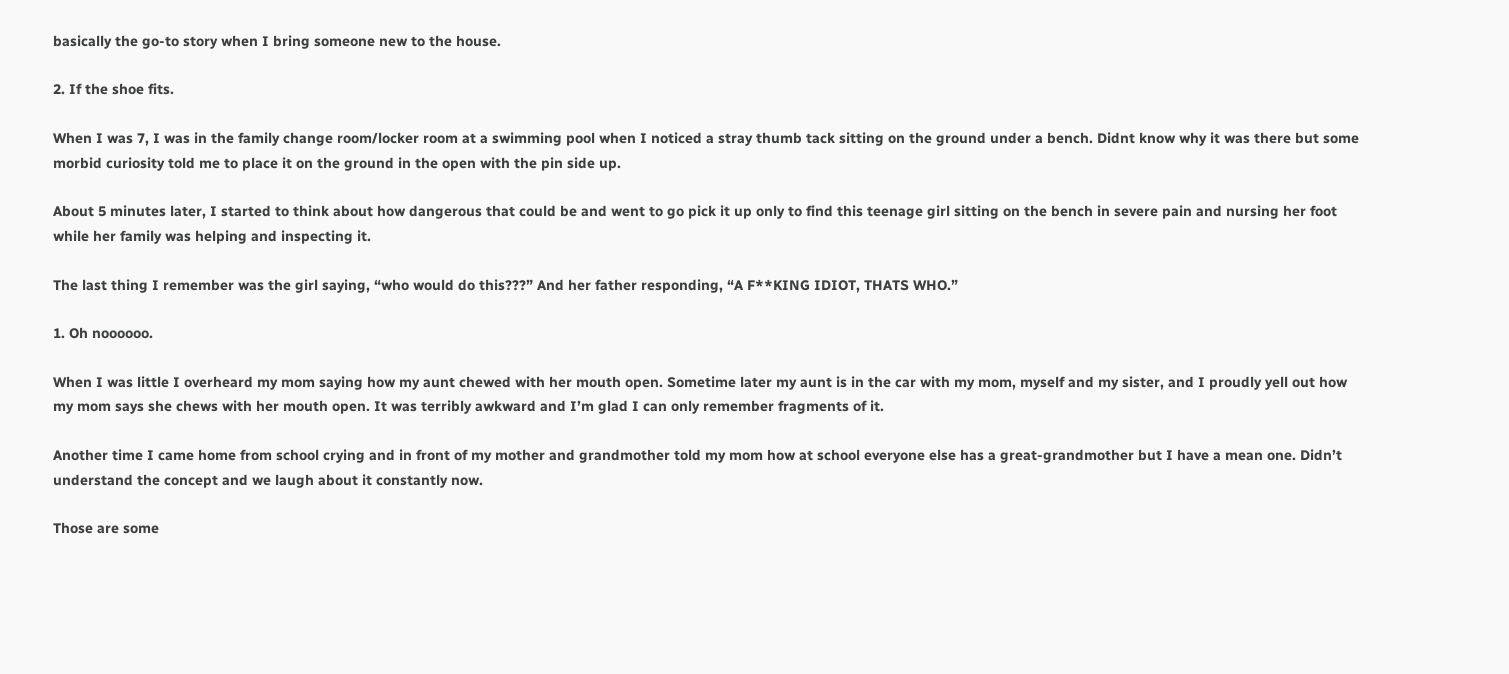basically the go-to story when I bring someone new to the house.

2. If the shoe fits.

When I was 7, I was in the family change room/locker room at a swimming pool when I noticed a stray thumb tack sitting on the ground under a bench. Didnt know why it was there but some morbid curiosity told me to place it on the ground in the open with the pin side up.

About 5 minutes later, I started to think about how dangerous that could be and went to go pick it up only to find this teenage girl sitting on the bench in severe pain and nursing her foot while her family was helping and inspecting it.

The last thing I remember was the girl saying, “who would do this???” And her father responding, “A F**KING IDIOT, THATS WHO.”

1. Oh noooooo.

When I was little I overheard my mom saying how my aunt chewed with her mouth open. Sometime later my aunt is in the car with my mom, myself and my sister, and I proudly yell out how my mom says she chews with her mouth open. It was terribly awkward and I’m glad I can only remember fragments of it.

Another time I came home from school crying and in front of my mother and grandmother told my mom how at school everyone else has a great-grandmother but I have a mean one. Didn’t understand the concept and we laugh about it constantly now.

Those are some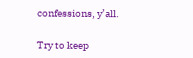confessions, y’all.

Try to keep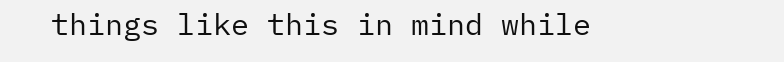things like this in mind while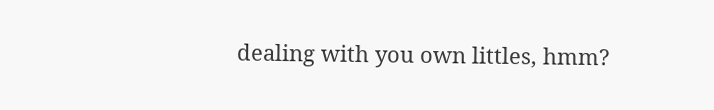dealing with you own littles, hmm?